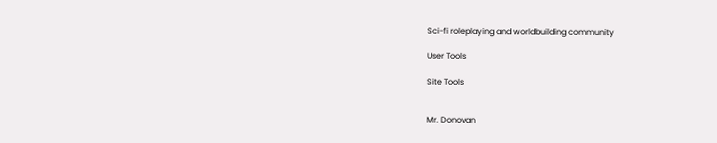Sci-fi roleplaying and worldbuilding community

User Tools

Site Tools


Mr. Donovan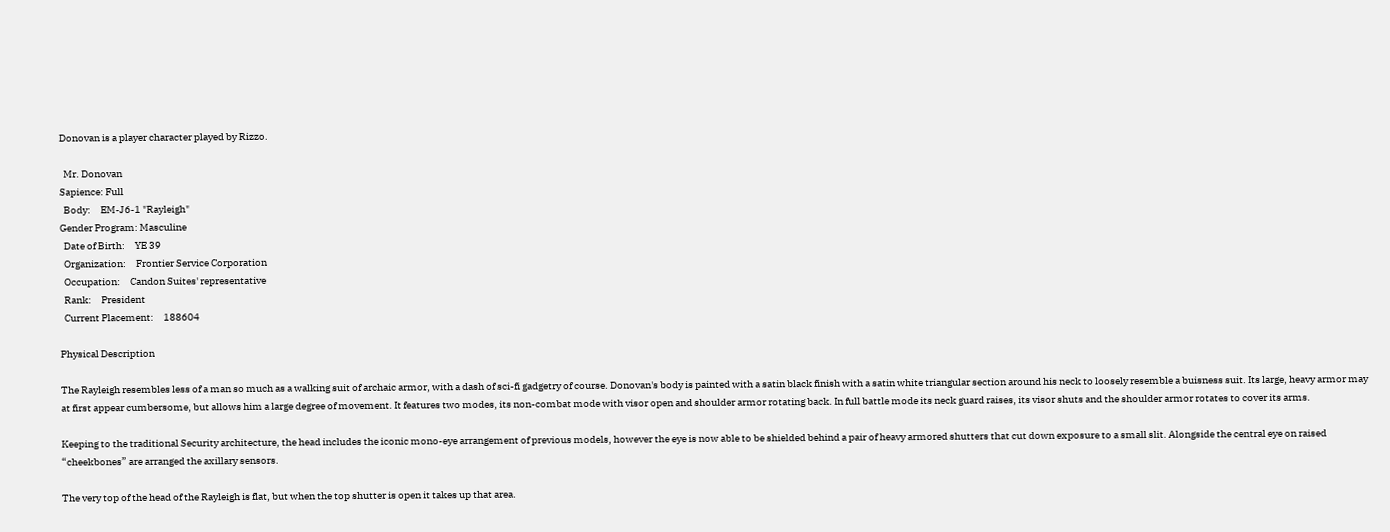Donovan is a player character played by Rizzo.

  Mr. Donovan
Sapience: Full
  Body:     EM-J6-1 "Rayleigh"
Gender Program: Masculine
  Date of Birth:     YE 39
  Organization:     Frontier Service Corporation
  Occupation:     Candon Suites' representative
  Rank:     President
  Current Placement:     188604

Physical Description

The Rayleigh resembles less of a man so much as a walking suit of archaic armor, with a dash of sci-fi gadgetry of course. Donovan's body is painted with a satin black finish with a satin white triangular section around his neck to loosely resemble a buisness suit. Its large, heavy armor may at first appear cumbersome, but allows him a large degree of movement. It features two modes, its non-combat mode with visor open and shoulder armor rotating back. In full battle mode its neck guard raises, its visor shuts and the shoulder armor rotates to cover its arms.

Keeping to the traditional Security architecture, the head includes the iconic mono-eye arrangement of previous models, however the eye is now able to be shielded behind a pair of heavy armored shutters that cut down exposure to a small slit. Alongside the central eye on raised “cheekbones” are arranged the axillary sensors.

The very top of the head of the Rayleigh is flat, but when the top shutter is open it takes up that area.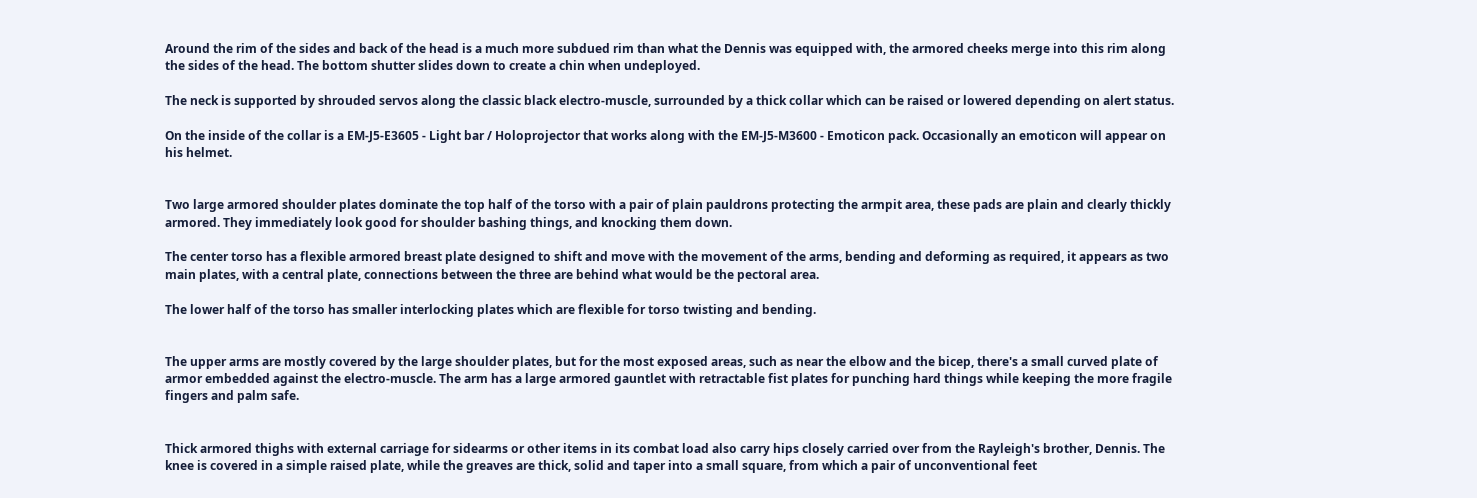Around the rim of the sides and back of the head is a much more subdued rim than what the Dennis was equipped with, the armored cheeks merge into this rim along the sides of the head. The bottom shutter slides down to create a chin when undeployed.

The neck is supported by shrouded servos along the classic black electro-muscle, surrounded by a thick collar which can be raised or lowered depending on alert status.

On the inside of the collar is a EM-J5-E3605 - Light bar / Holoprojector that works along with the EM-J5-M3600 - Emoticon pack. Occasionally an emoticon will appear on his helmet.


Two large armored shoulder plates dominate the top half of the torso with a pair of plain pauldrons protecting the armpit area, these pads are plain and clearly thickly armored. They immediately look good for shoulder bashing things, and knocking them down.

The center torso has a flexible armored breast plate designed to shift and move with the movement of the arms, bending and deforming as required, it appears as two main plates, with a central plate, connections between the three are behind what would be the pectoral area.

The lower half of the torso has smaller interlocking plates which are flexible for torso twisting and bending.


The upper arms are mostly covered by the large shoulder plates, but for the most exposed areas, such as near the elbow and the bicep, there's a small curved plate of armor embedded against the electro-muscle. The arm has a large armored gauntlet with retractable fist plates for punching hard things while keeping the more fragile fingers and palm safe.


Thick armored thighs with external carriage for sidearms or other items in its combat load also carry hips closely carried over from the Rayleigh's brother, Dennis. The knee is covered in a simple raised plate, while the greaves are thick, solid and taper into a small square, from which a pair of unconventional feet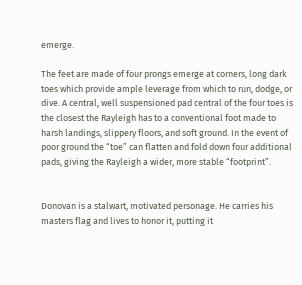emerge.

The feet are made of four prongs emerge at corners, long dark toes which provide ample leverage from which to run, dodge, or dive. A central, well suspensioned pad central of the four toes is the closest the Rayleigh has to a conventional foot made to harsh landings, slippery floors, and soft ground. In the event of poor ground the “toe” can flatten and fold down four additional pads, giving the Rayleigh a wider, more stable “footprint”.


Donovan is a stalwart, motivated personage. He carries his masters flag and lives to honor it, putting it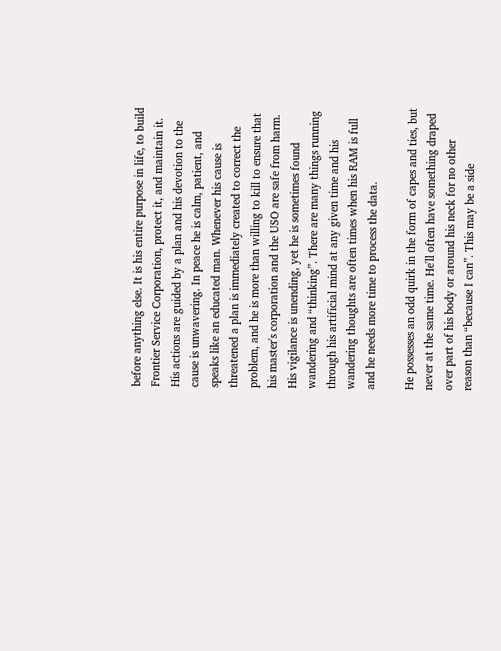before anything else. It is his entire purpose in life, to build Frontier Service Corporation, protect it, and maintain it. His actions are guided by a plan and his devotion to the cause is unwavering. In peace he is calm, patient, and speaks like an educated man. Whenever his cause is threatened a plan is immediately created to correct the problem, and he is more than willing to kill to ensure that his master's corporation and the USO are safe from harm. His vigilance is unending, yet he is sometimes found wandering and “thinking”. There are many things running through his artificial mind at any given time and his wandering thoughts are often times when his RAM is full and he needs more time to process the data.

He possesses an odd quirk in the form of capes and ties, but never at the same time. He'll often have something draped over part of his body or around his neck for no other reason than “because I can”. This may be a side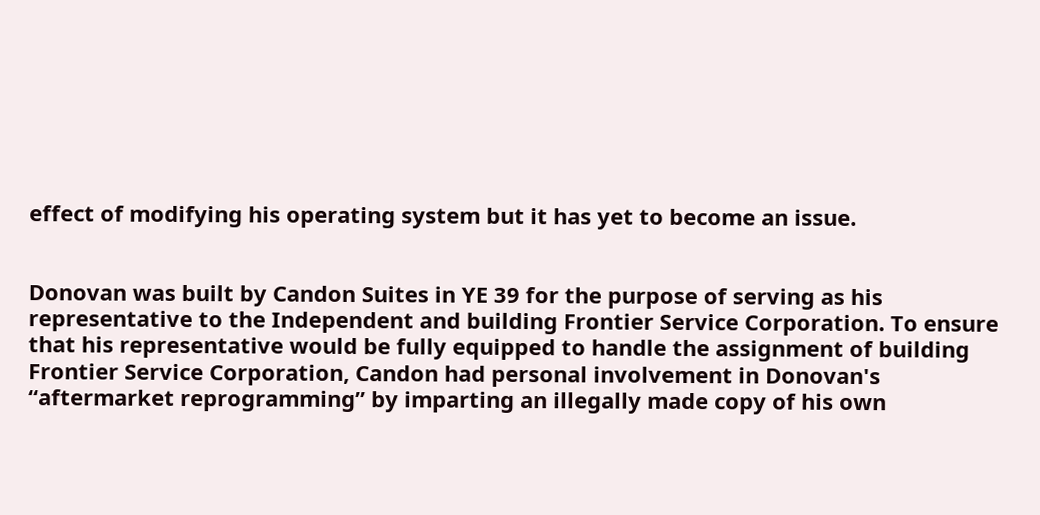effect of modifying his operating system but it has yet to become an issue.


Donovan was built by Candon Suites in YE 39 for the purpose of serving as his representative to the Independent and building Frontier Service Corporation. To ensure that his representative would be fully equipped to handle the assignment of building Frontier Service Corporation, Candon had personal involvement in Donovan's “aftermarket reprogramming” by imparting an illegally made copy of his own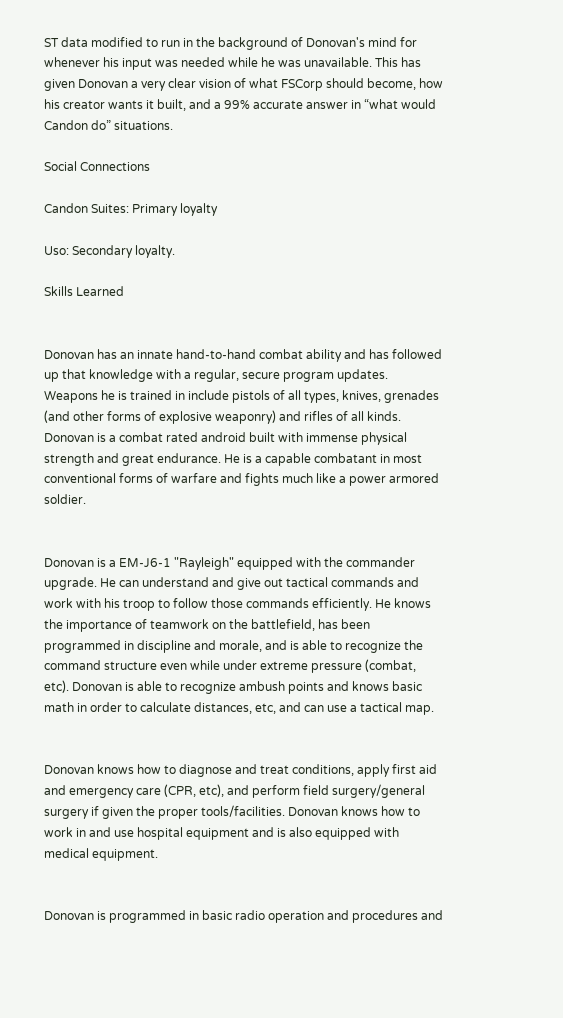ST data modified to run in the background of Donovan's mind for whenever his input was needed while he was unavailable. This has given Donovan a very clear vision of what FSCorp should become, how his creator wants it built, and a 99% accurate answer in “what would Candon do” situations.

Social Connections

Candon Suites: Primary loyalty

Uso: Secondary loyalty.

Skills Learned


Donovan has an innate hand-to-hand combat ability and has followed up that knowledge with a regular, secure program updates. Weapons he is trained in include pistols of all types, knives, grenades (and other forms of explosive weaponry) and rifles of all kinds. Donovan is a combat rated android built with immense physical strength and great endurance. He is a capable combatant in most conventional forms of warfare and fights much like a power armored soldier.


Donovan is a EM-J6-1 "Rayleigh" equipped with the commander upgrade. He can understand and give out tactical commands and work with his troop to follow those commands efficiently. He knows the importance of teamwork on the battlefield, has been programmed in discipline and morale, and is able to recognize the command structure even while under extreme pressure (combat, etc). Donovan is able to recognize ambush points and knows basic math in order to calculate distances, etc, and can use a tactical map.


Donovan knows how to diagnose and treat conditions, apply first aid and emergency care (CPR, etc), and perform field surgery/general surgery if given the proper tools/facilities. Donovan knows how to work in and use hospital equipment and is also equipped with medical equipment.


Donovan is programmed in basic radio operation and procedures and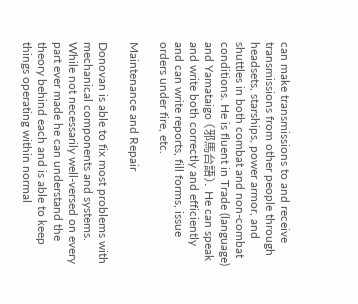can make transmissions to and receive transmissions from other people through headsets, starships, power armor, and shuttles in both combat and non-combat conditions. He is fluent in Trade (language) and Yamataigo (邪馬台語). He can speak and write both correctly and efficiently and can write reports, fill forms, issue orders under fire, etc.

Maintenance and Repair

Donovan is able to fix most problems with mechanical components and systems. While not necessarily well-versed on every part ever made he can understand the theory behind each and is able to keep things operating within normal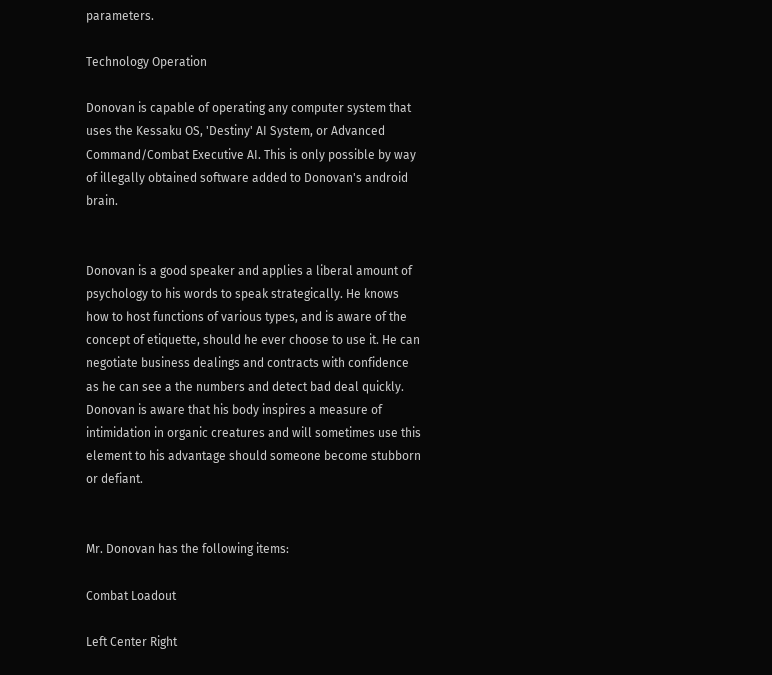parameters.

Technology Operation

Donovan is capable of operating any computer system that uses the Kessaku OS, 'Destiny' AI System, or Advanced Command/Combat Executive AI. This is only possible by way of illegally obtained software added to Donovan's android brain.


Donovan is a good speaker and applies a liberal amount of psychology to his words to speak strategically. He knows how to host functions of various types, and is aware of the concept of etiquette, should he ever choose to use it. He can negotiate business dealings and contracts with confidence as he can see a the numbers and detect bad deal quickly. Donovan is aware that his body inspires a measure of intimidation in organic creatures and will sometimes use this element to his advantage should someone become stubborn or defiant.


Mr. Donovan has the following items:

Combat Loadout

Left Center Right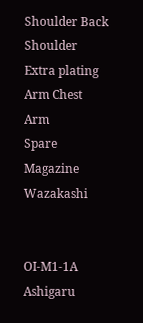Shoulder Back Shoulder
Extra plating
Arm Chest Arm
Spare Magazine Wazakashi


OI-M1-1A Ashigaru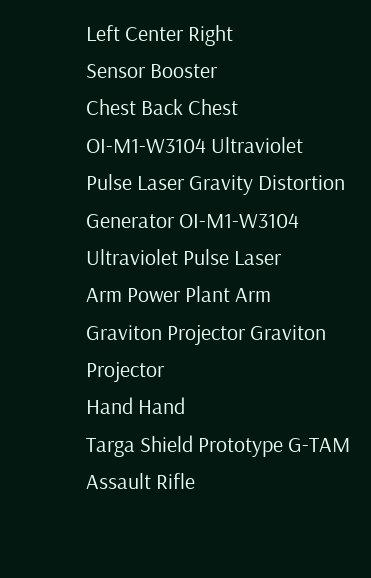Left Center Right
Sensor Booster
Chest Back Chest
OI-M1-W3104 Ultraviolet Pulse Laser Gravity Distortion Generator OI-M1-W3104 Ultraviolet Pulse Laser
Arm Power Plant Arm
Graviton Projector Graviton Projector
Hand Hand
Targa Shield Prototype G-TAM Assault Rifle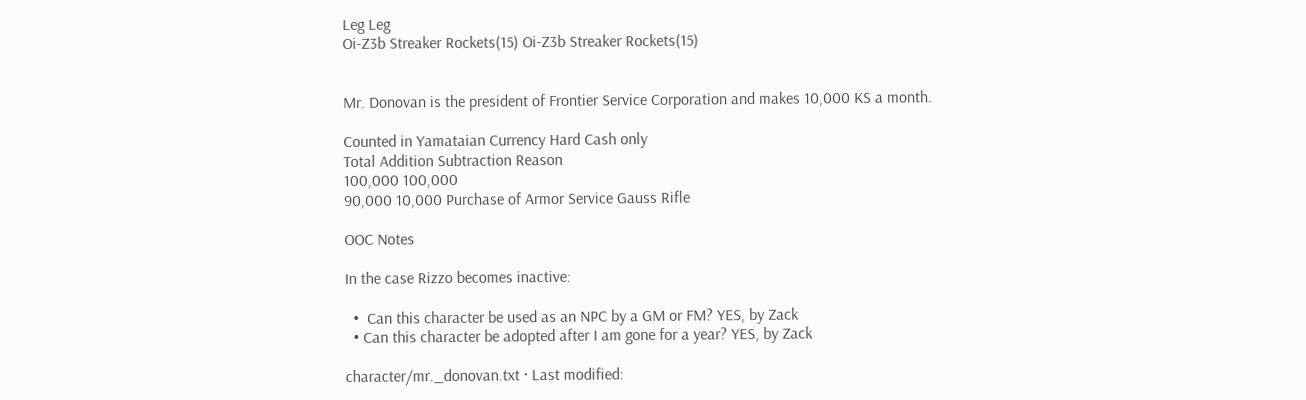Leg Leg
Oi-Z3b Streaker Rockets(15) Oi-Z3b Streaker Rockets(15)


Mr. Donovan is the president of Frontier Service Corporation and makes 10,000 KS a month.

Counted in Yamataian Currency Hard Cash only
Total Addition Subtraction Reason
100,000 100,000
90,000 10,000 Purchase of Armor Service Gauss Rifle

OOC Notes

In the case Rizzo becomes inactive:

  •  Can this character be used as an NPC by a GM or FM? YES, by Zack
  • Can this character be adopted after I am gone for a year? YES, by Zack

character/mr._donovan.txt · Last modified: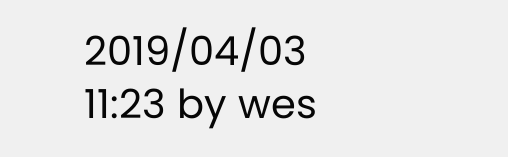2019/04/03 11:23 by wes